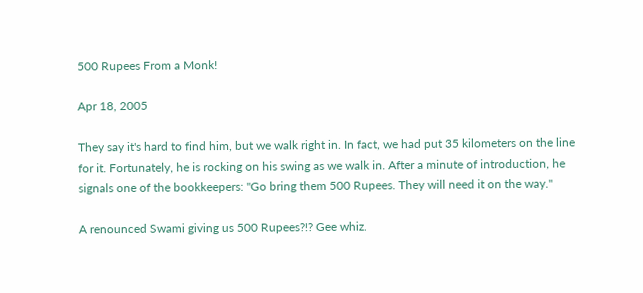500 Rupees From a Monk!

Apr 18, 2005

They say it's hard to find him, but we walk right in. In fact, we had put 35 kilometers on the line for it. Fortunately, he is rocking on his swing as we walk in. After a minute of introduction, he signals one of the bookkeepers: "Go bring them 500 Rupees. They will need it on the way."

A renounced Swami giving us 500 Rupees?!? Gee whiz.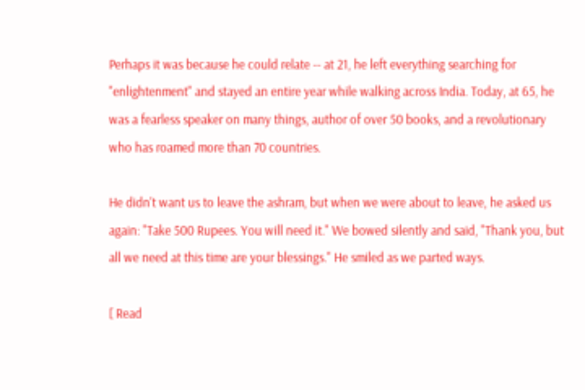Perhaps it was because he could relate -- at 21, he left everything searching for "enlightenment" and stayed an entire year while walking across India. Today, at 65, he was a fearless speaker on many things, author of over 50 books, and a revolutionary who has roamed more than 70 countries.

He didn't want us to leave the ashram, but when we were about to leave, he asked us again: "Take 500 Rupees. You will need it." We bowed silently and said, "Thank you, but all we need at this time are your blessings." He smiled as we parted ways.

[ Read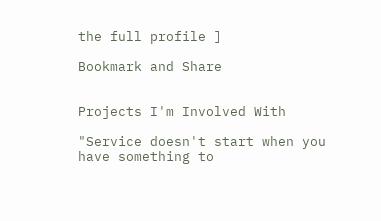the full profile ]

Bookmark and Share


Projects I'm Involved With

"Service doesn't start when you have something to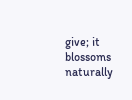give; it blossoms naturally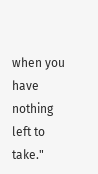when you have nothing left to take."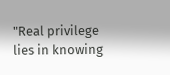"Real privilege lies in knowing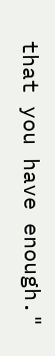that you have enough."